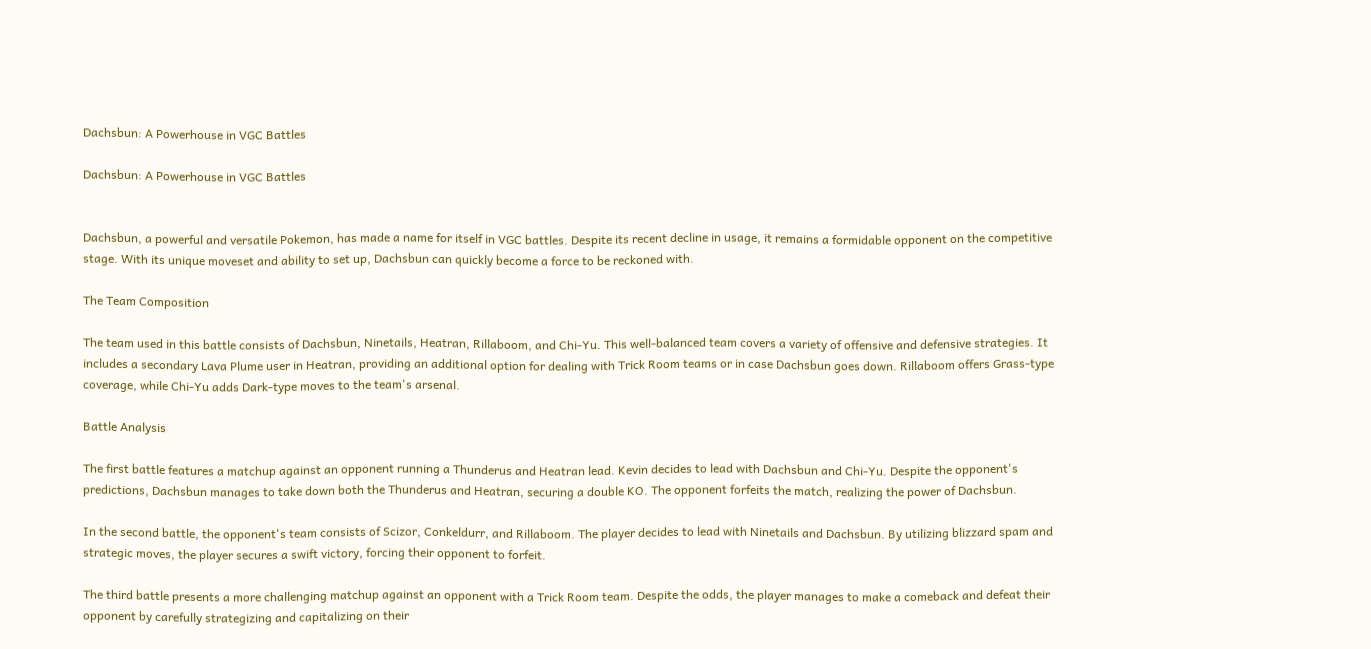Dachsbun: A Powerhouse in VGC Battles

Dachsbun: A Powerhouse in VGC Battles


Dachsbun, a powerful and versatile Pokemon, has made a name for itself in VGC battles. Despite its recent decline in usage, it remains a formidable opponent on the competitive stage. With its unique moveset and ability to set up, Dachsbun can quickly become a force to be reckoned with.

The Team Composition

The team used in this battle consists of Dachsbun, Ninetails, Heatran, Rillaboom, and Chi-Yu. This well-balanced team covers a variety of offensive and defensive strategies. It includes a secondary Lava Plume user in Heatran, providing an additional option for dealing with Trick Room teams or in case Dachsbun goes down. Rillaboom offers Grass-type coverage, while Chi-Yu adds Dark-type moves to the team's arsenal.

Battle Analysis

The first battle features a matchup against an opponent running a Thunderus and Heatran lead. Kevin decides to lead with Dachsbun and Chi-Yu. Despite the opponent's predictions, Dachsbun manages to take down both the Thunderus and Heatran, securing a double KO. The opponent forfeits the match, realizing the power of Dachsbun.

In the second battle, the opponent's team consists of Scizor, Conkeldurr, and Rillaboom. The player decides to lead with Ninetails and Dachsbun. By utilizing blizzard spam and strategic moves, the player secures a swift victory, forcing their opponent to forfeit.

The third battle presents a more challenging matchup against an opponent with a Trick Room team. Despite the odds, the player manages to make a comeback and defeat their opponent by carefully strategizing and capitalizing on their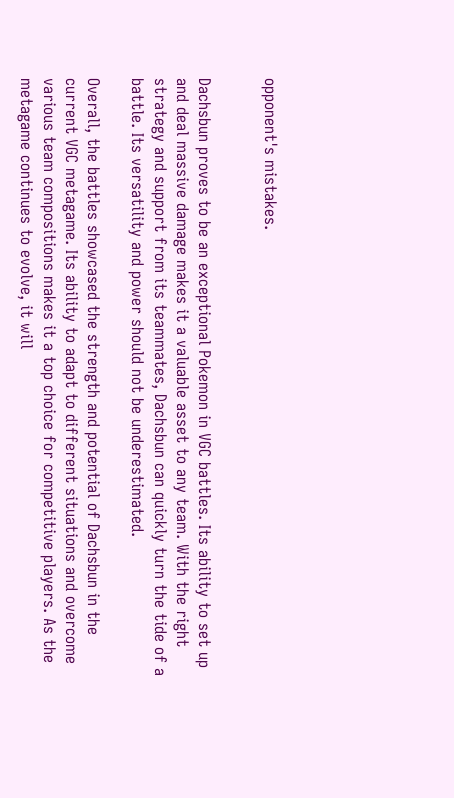opponent's mistakes.


Dachsbun proves to be an exceptional Pokemon in VGC battles. Its ability to set up and deal massive damage makes it a valuable asset to any team. With the right strategy and support from its teammates, Dachsbun can quickly turn the tide of a battle. Its versatility and power should not be underestimated.

Overall, the battles showcased the strength and potential of Dachsbun in the current VGC metagame. Its ability to adapt to different situations and overcome various team compositions makes it a top choice for competitive players. As the metagame continues to evolve, it will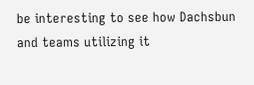be interesting to see how Dachsbun and teams utilizing it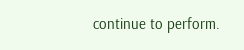continue to perform.